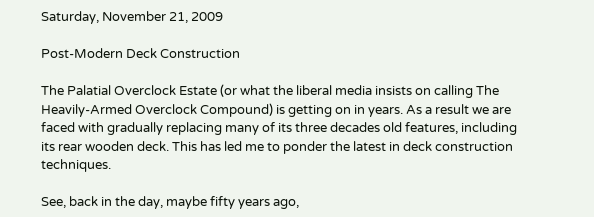Saturday, November 21, 2009

Post-Modern Deck Construction

The Palatial Overclock Estate (or what the liberal media insists on calling The Heavily-Armed Overclock Compound) is getting on in years. As a result we are faced with gradually replacing many of its three decades old features, including its rear wooden deck. This has led me to ponder the latest in deck construction techniques.

See, back in the day, maybe fifty years ago,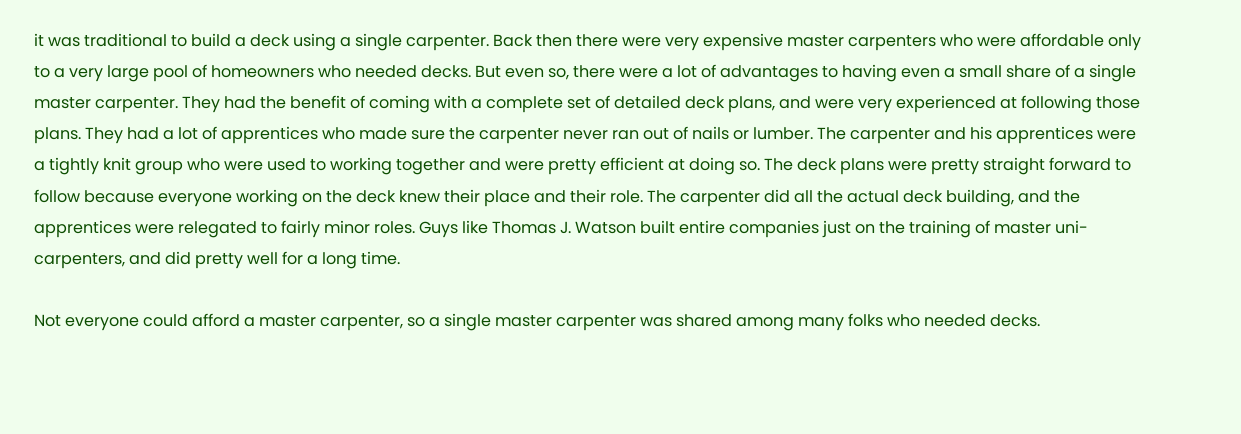it was traditional to build a deck using a single carpenter. Back then there were very expensive master carpenters who were affordable only to a very large pool of homeowners who needed decks. But even so, there were a lot of advantages to having even a small share of a single master carpenter. They had the benefit of coming with a complete set of detailed deck plans, and were very experienced at following those plans. They had a lot of apprentices who made sure the carpenter never ran out of nails or lumber. The carpenter and his apprentices were a tightly knit group who were used to working together and were pretty efficient at doing so. The deck plans were pretty straight forward to follow because everyone working on the deck knew their place and their role. The carpenter did all the actual deck building, and the apprentices were relegated to fairly minor roles. Guys like Thomas J. Watson built entire companies just on the training of master uni-carpenters, and did pretty well for a long time.

Not everyone could afford a master carpenter, so a single master carpenter was shared among many folks who needed decks.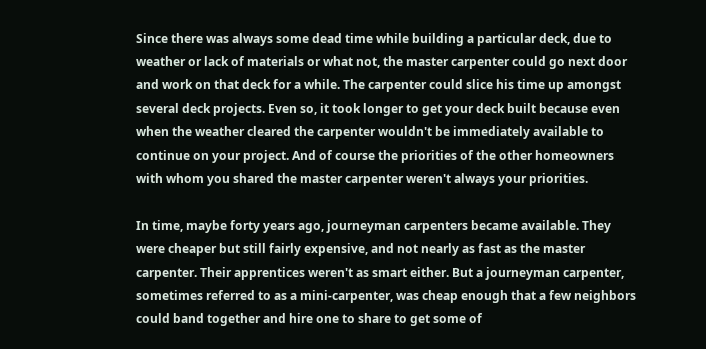Since there was always some dead time while building a particular deck, due to weather or lack of materials or what not, the master carpenter could go next door and work on that deck for a while. The carpenter could slice his time up amongst several deck projects. Even so, it took longer to get your deck built because even when the weather cleared the carpenter wouldn't be immediately available to continue on your project. And of course the priorities of the other homeowners with whom you shared the master carpenter weren't always your priorities.

In time, maybe forty years ago, journeyman carpenters became available. They were cheaper but still fairly expensive, and not nearly as fast as the master carpenter. Their apprentices weren't as smart either. But a journeyman carpenter, sometimes referred to as a mini-carpenter, was cheap enough that a few neighbors could band together and hire one to share to get some of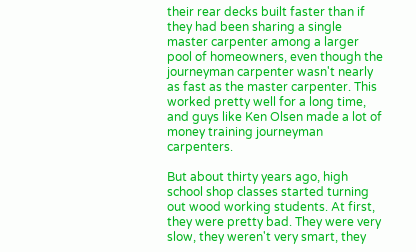their rear decks built faster than if they had been sharing a single master carpenter among a larger pool of homeowners, even though the journeyman carpenter wasn't nearly as fast as the master carpenter. This worked pretty well for a long time, and guys like Ken Olsen made a lot of money training journeyman carpenters.

But about thirty years ago, high school shop classes started turning out wood working students. At first, they were pretty bad. They were very slow, they weren't very smart, they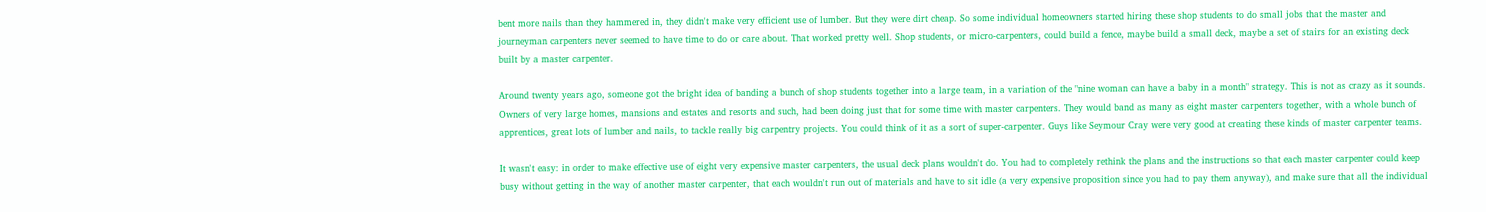bent more nails than they hammered in, they didn't make very efficient use of lumber. But they were dirt cheap. So some individual homeowners started hiring these shop students to do small jobs that the master and journeyman carpenters never seemed to have time to do or care about. That worked pretty well. Shop students, or micro-carpenters, could build a fence, maybe build a small deck, maybe a set of stairs for an existing deck built by a master carpenter.

Around twenty years ago, someone got the bright idea of banding a bunch of shop students together into a large team, in a variation of the "nine woman can have a baby in a month" strategy. This is not as crazy as it sounds. Owners of very large homes, mansions and estates and resorts and such, had been doing just that for some time with master carpenters. They would band as many as eight master carpenters together, with a whole bunch of apprentices, great lots of lumber and nails, to tackle really big carpentry projects. You could think of it as a sort of super-carpenter. Guys like Seymour Cray were very good at creating these kinds of master carpenter teams.

It wasn't easy: in order to make effective use of eight very expensive master carpenters, the usual deck plans wouldn't do. You had to completely rethink the plans and the instructions so that each master carpenter could keep busy without getting in the way of another master carpenter, that each wouldn't run out of materials and have to sit idle (a very expensive proposition since you had to pay them anyway), and make sure that all the individual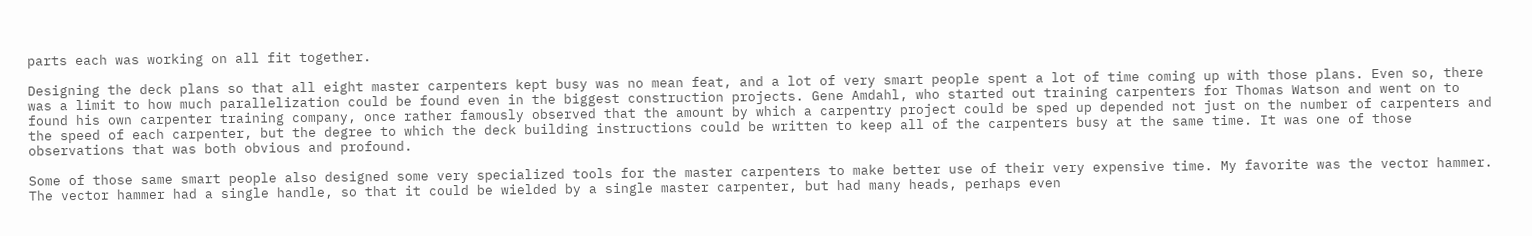parts each was working on all fit together.

Designing the deck plans so that all eight master carpenters kept busy was no mean feat, and a lot of very smart people spent a lot of time coming up with those plans. Even so, there was a limit to how much parallelization could be found even in the biggest construction projects. Gene Amdahl, who started out training carpenters for Thomas Watson and went on to found his own carpenter training company, once rather famously observed that the amount by which a carpentry project could be sped up depended not just on the number of carpenters and the speed of each carpenter, but the degree to which the deck building instructions could be written to keep all of the carpenters busy at the same time. It was one of those observations that was both obvious and profound.

Some of those same smart people also designed some very specialized tools for the master carpenters to make better use of their very expensive time. My favorite was the vector hammer. The vector hammer had a single handle, so that it could be wielded by a single master carpenter, but had many heads, perhaps even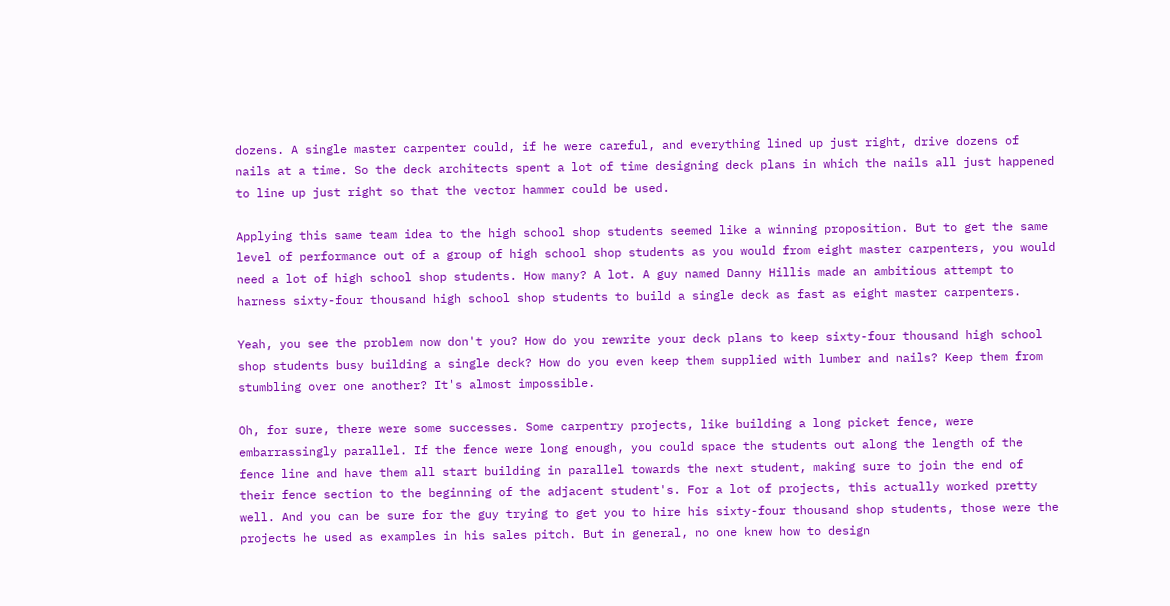dozens. A single master carpenter could, if he were careful, and everything lined up just right, drive dozens of nails at a time. So the deck architects spent a lot of time designing deck plans in which the nails all just happened to line up just right so that the vector hammer could be used.

Applying this same team idea to the high school shop students seemed like a winning proposition. But to get the same level of performance out of a group of high school shop students as you would from eight master carpenters, you would need a lot of high school shop students. How many? A lot. A guy named Danny Hillis made an ambitious attempt to harness sixty-four thousand high school shop students to build a single deck as fast as eight master carpenters.

Yeah, you see the problem now don't you? How do you rewrite your deck plans to keep sixty-four thousand high school shop students busy building a single deck? How do you even keep them supplied with lumber and nails? Keep them from stumbling over one another? It's almost impossible.

Oh, for sure, there were some successes. Some carpentry projects, like building a long picket fence, were embarrassingly parallel. If the fence were long enough, you could space the students out along the length of the fence line and have them all start building in parallel towards the next student, making sure to join the end of their fence section to the beginning of the adjacent student's. For a lot of projects, this actually worked pretty well. And you can be sure for the guy trying to get you to hire his sixty-four thousand shop students, those were the projects he used as examples in his sales pitch. But in general, no one knew how to design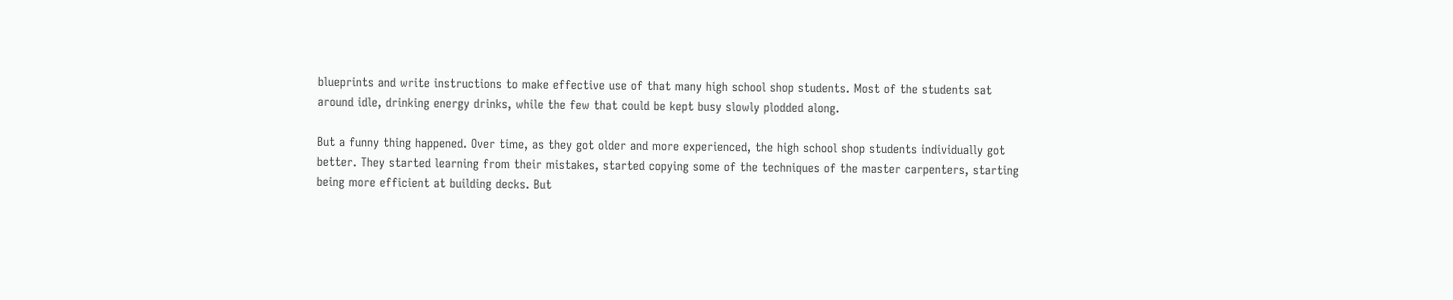blueprints and write instructions to make effective use of that many high school shop students. Most of the students sat around idle, drinking energy drinks, while the few that could be kept busy slowly plodded along.

But a funny thing happened. Over time, as they got older and more experienced, the high school shop students individually got better. They started learning from their mistakes, started copying some of the techniques of the master carpenters, starting being more efficient at building decks. But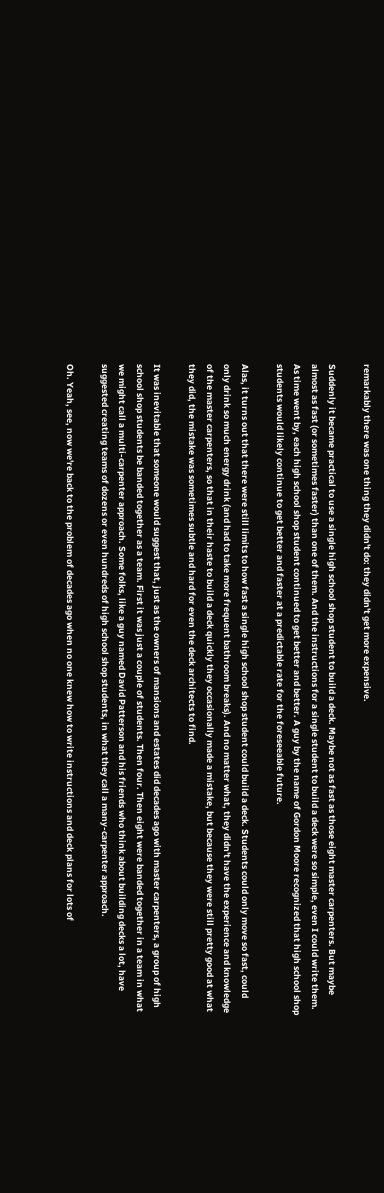remarkably there was one thing they didn't do: they didn't get more expensive.

Suddenly it became practical to use a single high school shop student to build a deck. Maybe not as fast as those eight master carpenters. But maybe almost as fast (or sometimes faster) than one of them. And the instructions for a single student to build a deck were so simple, even I could write them. As time went by, each high school shop student continued to get better and better. A guy by the name of Gordon Moore recognized that high school shop students would likely continue to get better and faster at a predictable rate for the foreseeable future.

Alas, it turns out that there were still limits to how fast a single high school shop student could build a deck. Students could only move so fast, could only drink so much energy drink (and had to take more frequent bathroom breaks). And no matter what, they didn't have the experience and knowledge of the master carpenters, so that in their haste to build a deck quickly they occasionally made a mistake, but because they were still pretty good at what they did, the mistake was sometimes subtle and hard for even the deck architects to find.

It was inevitable that someone would suggest that, just as the owners of mansions and estates did decades ago with master carpenters, a group of high school shop students be banded together as a team. First it was just a couple of students. Then four. Then eight were banded together in a team in what we might call a multi-carpenter approach. Some folks, like a guy named David Patterson and his friends who think about building decks a lot, have suggested creating teams of dozens or even hundreds of high school shop students, in what they call a many-carpenter approach.

Oh. Yeah, see, now we're back to the problem of decades ago when no one knew how to write instructions and deck plans for lots of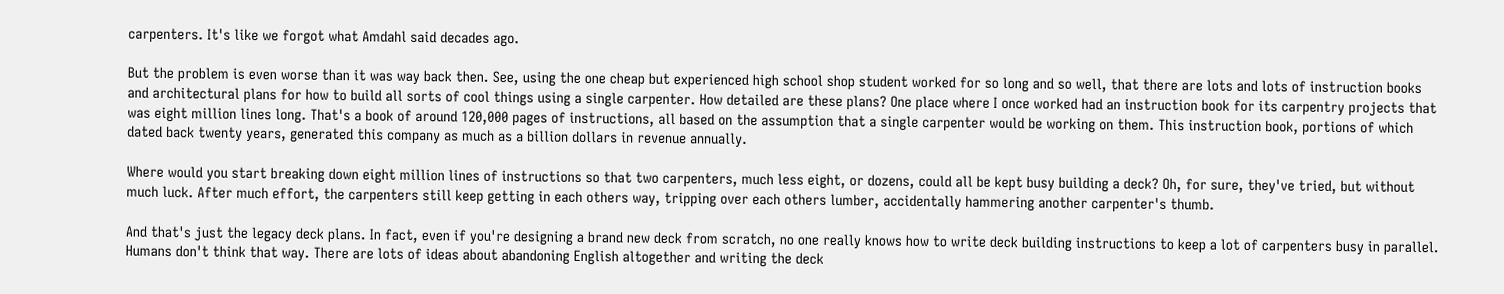carpenters. It's like we forgot what Amdahl said decades ago.

But the problem is even worse than it was way back then. See, using the one cheap but experienced high school shop student worked for so long and so well, that there are lots and lots of instruction books and architectural plans for how to build all sorts of cool things using a single carpenter. How detailed are these plans? One place where I once worked had an instruction book for its carpentry projects that was eight million lines long. That's a book of around 120,000 pages of instructions, all based on the assumption that a single carpenter would be working on them. This instruction book, portions of which dated back twenty years, generated this company as much as a billion dollars in revenue annually.

Where would you start breaking down eight million lines of instructions so that two carpenters, much less eight, or dozens, could all be kept busy building a deck? Oh, for sure, they've tried, but without much luck. After much effort, the carpenters still keep getting in each others way, tripping over each others lumber, accidentally hammering another carpenter's thumb.

And that's just the legacy deck plans. In fact, even if you're designing a brand new deck from scratch, no one really knows how to write deck building instructions to keep a lot of carpenters busy in parallel. Humans don't think that way. There are lots of ideas about abandoning English altogether and writing the deck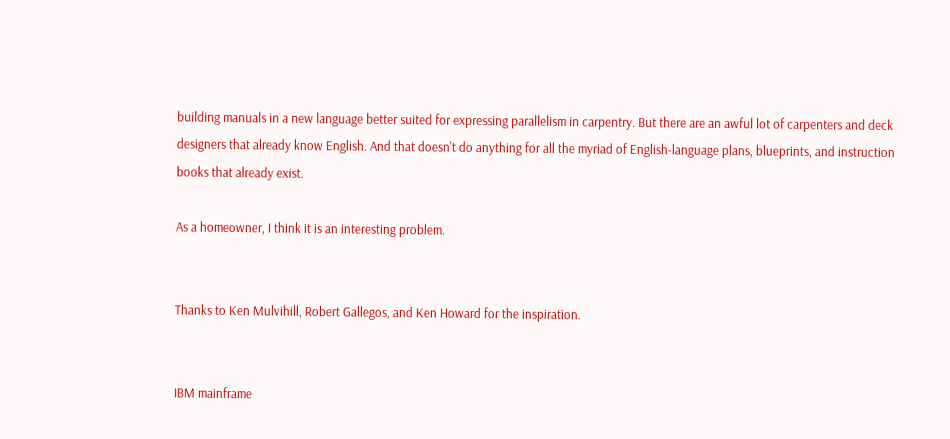building manuals in a new language better suited for expressing parallelism in carpentry. But there are an awful lot of carpenters and deck designers that already know English. And that doesn't do anything for all the myriad of English-language plans, blueprints, and instruction books that already exist.

As a homeowner, I think it is an interesting problem.


Thanks to Ken Mulvihill, Robert Gallegos, and Ken Howard for the inspiration.


IBM mainframe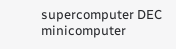supercomputer DEC minicomputer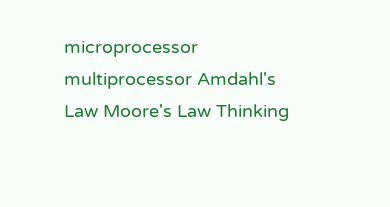microprocessor multiprocessor Amdahl's Law Moore's Law Thinking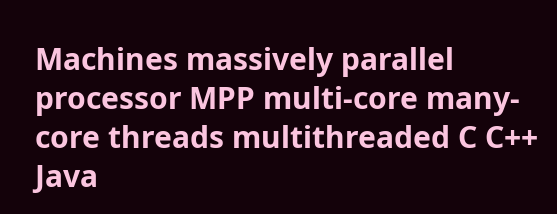Machines massively parallel processor MPP multi-core many-core threads multithreaded C C++ Java